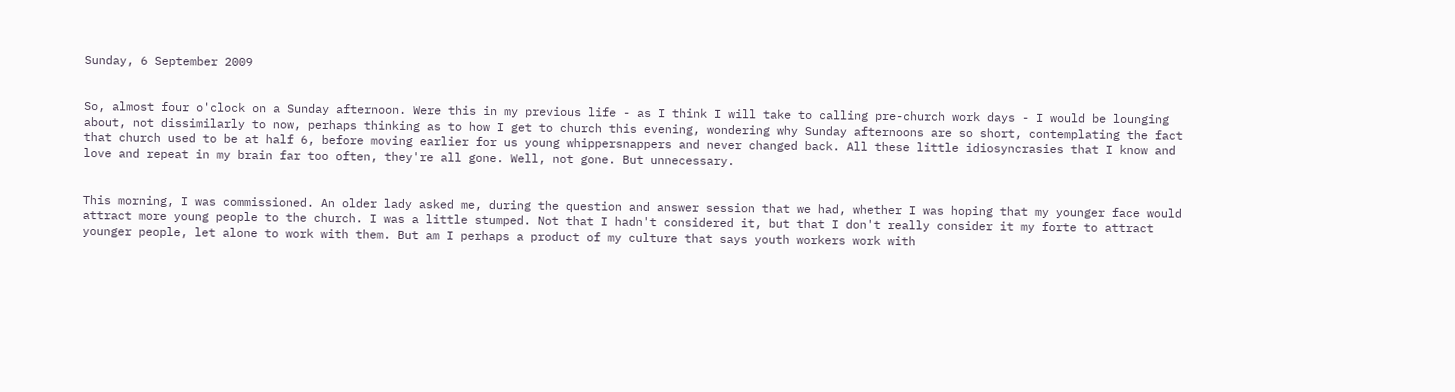Sunday, 6 September 2009


So, almost four o'clock on a Sunday afternoon. Were this in my previous life - as I think I will take to calling pre-church work days - I would be lounging about, not dissimilarly to now, perhaps thinking as to how I get to church this evening, wondering why Sunday afternoons are so short, contemplating the fact that church used to be at half 6, before moving earlier for us young whippersnappers and never changed back. All these little idiosyncrasies that I know and love and repeat in my brain far too often, they're all gone. Well, not gone. But unnecessary.


This morning, I was commissioned. An older lady asked me, during the question and answer session that we had, whether I was hoping that my younger face would attract more young people to the church. I was a little stumped. Not that I hadn't considered it, but that I don't really consider it my forte to attract younger people, let alone to work with them. But am I perhaps a product of my culture that says youth workers work with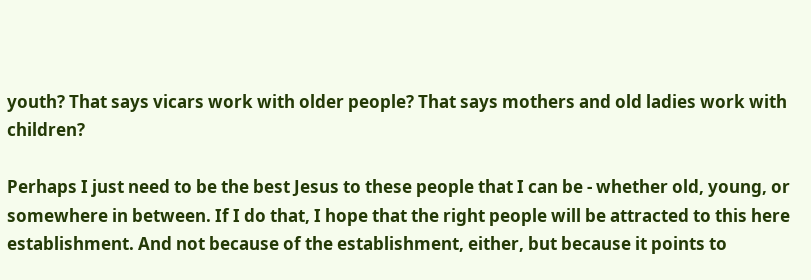youth? That says vicars work with older people? That says mothers and old ladies work with children?

Perhaps I just need to be the best Jesus to these people that I can be - whether old, young, or somewhere in between. If I do that, I hope that the right people will be attracted to this here establishment. And not because of the establishment, either, but because it points to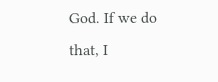God. If we do that, I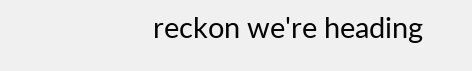reckon we're heading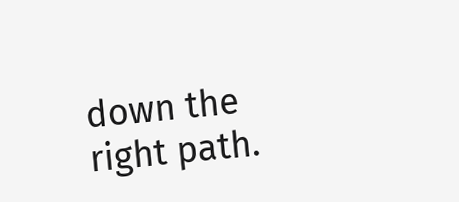down the right path.